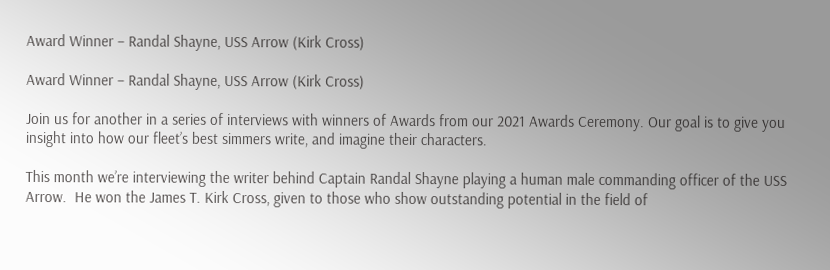Award Winner – Randal Shayne, USS Arrow (Kirk Cross)

Award Winner – Randal Shayne, USS Arrow (Kirk Cross)

Join us for another in a series of interviews with winners of Awards from our 2021 Awards Ceremony. Our goal is to give you insight into how our fleet’s best simmers write, and imagine their characters.

This month we’re interviewing the writer behind Captain Randal Shayne playing a human male commanding officer of the USS Arrow.  He won the James T. Kirk Cross, given to those who show outstanding potential in the field of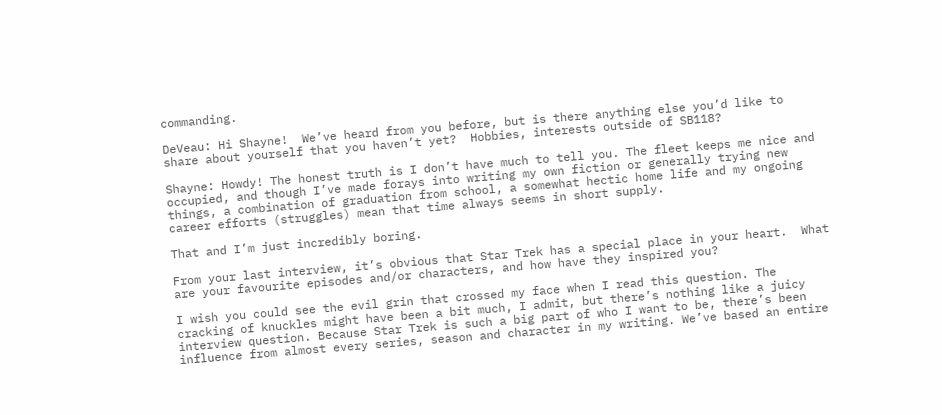commanding.

DeVeau: Hi Shayne!  We’ve heard from you before, but is there anything else you’d like to share about yourself that you haven’t yet?  Hobbies, interests outside of SB118?

Shayne: Howdy! The honest truth is I don’t have much to tell you. The fleet keeps me nice and occupied, and though I’ve made forays into writing my own fiction or generally trying new things, a combination of graduation from school, a somewhat hectic home life and my ongoing career efforts (struggles) mean that time always seems in short supply.

That and I’m just incredibly boring.

From your last interview, it’s obvious that Star Trek has a special place in your heart.  What are your favourite episodes and/or characters, and how have they inspired you?

I wish you could see the evil grin that crossed my face when I read this question. The cracking of knuckles might have been a bit much, I admit, but there’s nothing like a juicy interview question. Because Star Trek is such a big part of who I want to be, there’s been influence from almost every series, season and character in my writing. We’ve based an entire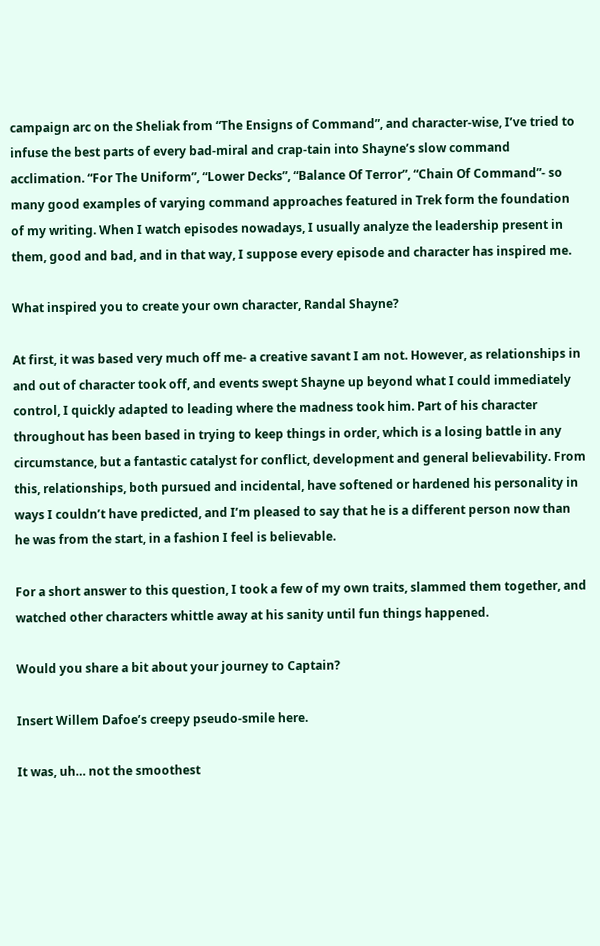campaign arc on the Sheliak from “The Ensigns of Command”, and character-wise, I’ve tried to infuse the best parts of every bad-miral and crap-tain into Shayne’s slow command acclimation. “For The Uniform”, “Lower Decks”, “Balance Of Terror”, “Chain Of Command”- so many good examples of varying command approaches featured in Trek form the foundation of my writing. When I watch episodes nowadays, I usually analyze the leadership present in them, good and bad, and in that way, I suppose every episode and character has inspired me.

What inspired you to create your own character, Randal Shayne?

At first, it was based very much off me- a creative savant I am not. However, as relationships in and out of character took off, and events swept Shayne up beyond what I could immediately control, I quickly adapted to leading where the madness took him. Part of his character throughout has been based in trying to keep things in order, which is a losing battle in any circumstance, but a fantastic catalyst for conflict, development and general believability. From this, relationships, both pursued and incidental, have softened or hardened his personality in ways I couldn’t have predicted, and I’m pleased to say that he is a different person now than he was from the start, in a fashion I feel is believable.

For a short answer to this question, I took a few of my own traits, slammed them together, and watched other characters whittle away at his sanity until fun things happened.

Would you share a bit about your journey to Captain?

Insert Willem Dafoe’s creepy pseudo-smile here.

It was, uh… not the smoothest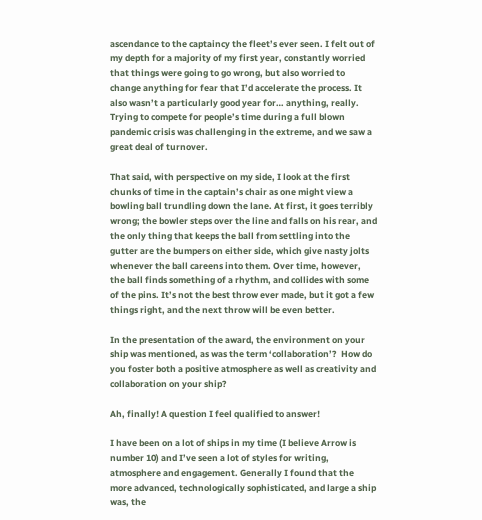ascendance to the captaincy the fleet’s ever seen. I felt out of my depth for a majority of my first year, constantly worried that things were going to go wrong, but also worried to change anything for fear that I’d accelerate the process. It also wasn’t a particularly good year for… anything, really. Trying to compete for people’s time during a full blown pandemic crisis was challenging in the extreme, and we saw a great deal of turnover.

That said, with perspective on my side, I look at the first chunks of time in the captain’s chair as one might view a bowling ball trundling down the lane. At first, it goes terribly wrong; the bowler steps over the line and falls on his rear, and the only thing that keeps the ball from settling into the gutter are the bumpers on either side, which give nasty jolts whenever the ball careens into them. Over time, however, the ball finds something of a rhythm, and collides with some of the pins. It’s not the best throw ever made, but it got a few things right, and the next throw will be even better.

In the presentation of the award, the environment on your ship was mentioned, as was the term ‘collaboration’?  How do you foster both a positive atmosphere as well as creativity and collaboration on your ship?

Ah, finally! A question I feel qualified to answer!

I have been on a lot of ships in my time (I believe Arrow is number 10) and I’ve seen a lot of styles for writing, atmosphere and engagement. Generally I found that the more advanced, technologically sophisticated, and large a ship was, the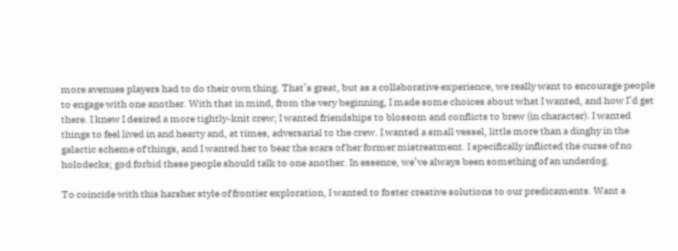more avenues players had to do their own thing. That’s great, but as a collaborative experience, we really want to encourage people to engage with one another. With that in mind, from the very beginning, I made some choices about what I wanted, and how I’d get there. I knew I desired a more tightly-knit crew; I wanted friendships to blossom and conflicts to brew (in character). I wanted things to feel lived in and hearty and, at times, adversarial to the crew. I wanted a small vessel, little more than a dinghy in the galactic scheme of things, and I wanted her to bear the scars of her former mistreatment. I specifically inflicted the curse of no holodecks; god forbid these people should talk to one another. In essence, we’ve always been something of an underdog.

To coincide with this harsher style of frontier exploration, I wanted to foster creative solutions to our predicaments. Want a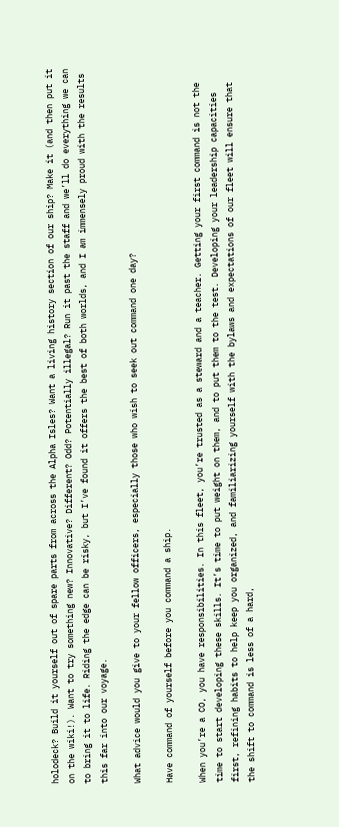holodeck? Build it yourself out of spare parts from across the Alpha Isles? Want a living history section of our ship? Make it (and then put it on the wiki!). Want to try something new? Innovative? Different? Odd? Potentially illegal? Run it past the staff and we’ll do everything we can to bring it to life. Riding the edge can be risky, but I’ve found it offers the best of both worlds, and I am immensely proud with the results this far into our voyage.

What advice would you give to your fellow officers, especially those who wish to seek out command one day?

Have command of yourself before you command a ship.

When you’re a CO, you have responsibilities. In this fleet, you’re trusted as a steward and a teacher. Getting your first command is not the time to start developing these skills. It’s time to put weight on them, and to put them to the test. Developing your leadership capacities first, refining habits to help keep you organized, and familiarizing yourself with the bylaws and expectations of our fleet will ensure that the shift to command is less of a hard,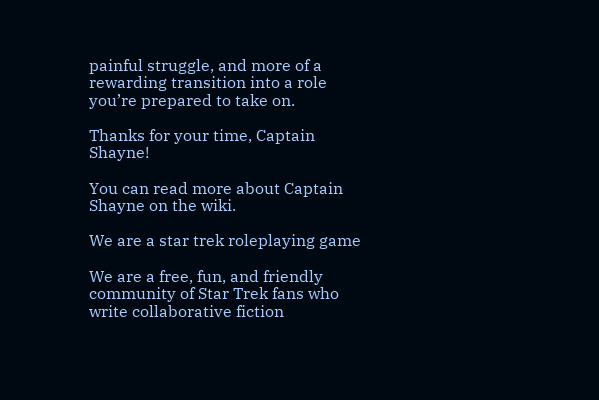painful struggle, and more of a rewarding transition into a role you’re prepared to take on.

Thanks for your time, Captain Shayne!

You can read more about Captain Shayne on the wiki.

We are a star trek roleplaying game

We are a free, fun, and friendly community of Star Trek fans who write collaborative fiction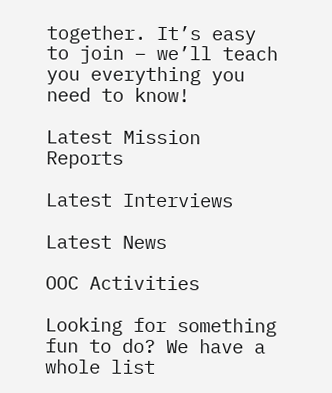together. It’s easy to join – we’ll teach you everything you need to know!

Latest Mission Reports

Latest Interviews

Latest News

OOC Activities

Looking for something fun to do? We have a whole list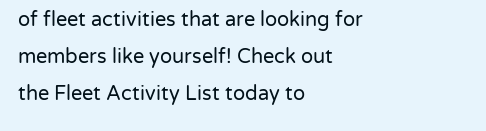of fleet activities that are looking for members like yourself! Check out the Fleet Activity List today to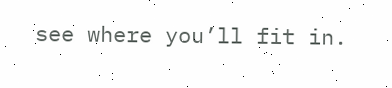see where you’ll fit in.